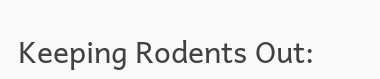Keeping Rodents Out: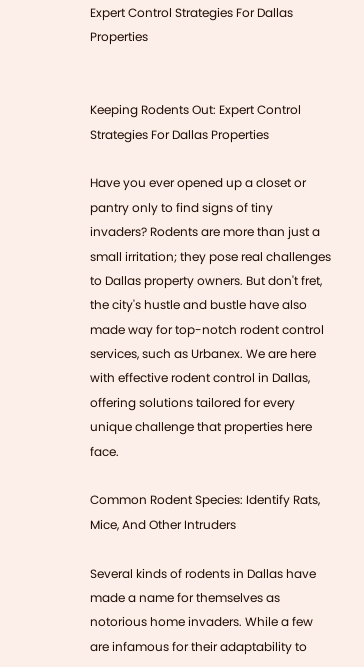Expert Control Strategies For Dallas Properties


Keeping Rodents Out: Expert Control Strategies For Dallas Properties

Have you ever opened up a closet or pantry only to find signs of tiny invaders? Rodents are more than just a small irritation; they pose real challenges to Dallas property owners. But don't fret, the city's hustle and bustle have also made way for top-notch rodent control services, such as Urbanex. We are here with effective rodent control in Dallas, offering solutions tailored for every unique challenge that properties here face.

Common Rodent Species: Identify Rats, Mice, And Other Intruders

Several kinds of rodents in Dallas have made a name for themselves as notorious home invaders. While a few are infamous for their adaptability to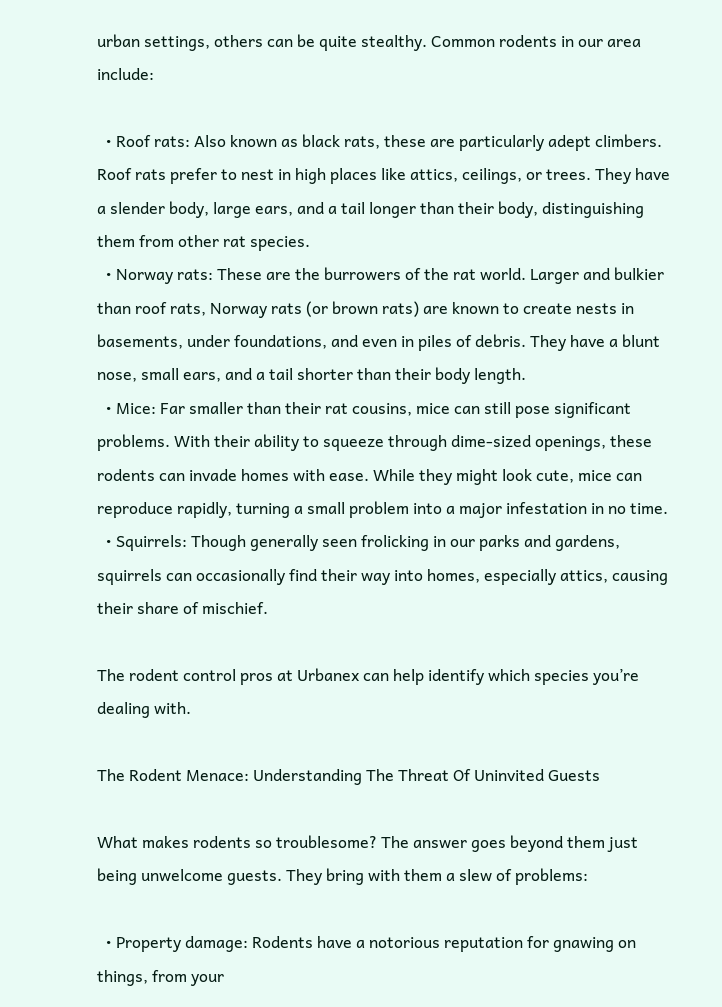urban settings, others can be quite stealthy. Common rodents in our area include:

  • Roof rats: Also known as black rats, these are particularly adept climbers. Roof rats prefer to nest in high places like attics, ceilings, or trees. They have a slender body, large ears, and a tail longer than their body, distinguishing them from other rat species.
  • Norway rats: These are the burrowers of the rat world. Larger and bulkier than roof rats, Norway rats (or brown rats) are known to create nests in basements, under foundations, and even in piles of debris. They have a blunt nose, small ears, and a tail shorter than their body length.
  • Mice: Far smaller than their rat cousins, mice can still pose significant problems. With their ability to squeeze through dime-sized openings, these rodents can invade homes with ease. While they might look cute, mice can reproduce rapidly, turning a small problem into a major infestation in no time.
  • Squirrels: Though generally seen frolicking in our parks and gardens, squirrels can occasionally find their way into homes, especially attics, causing their share of mischief.

The rodent control pros at Urbanex can help identify which species you’re dealing with.

The Rodent Menace: Understanding The Threat Of Uninvited Guests

What makes rodents so troublesome? The answer goes beyond them just being unwelcome guests. They bring with them a slew of problems:

  • Property damage: Rodents have a notorious reputation for gnawing on things, from your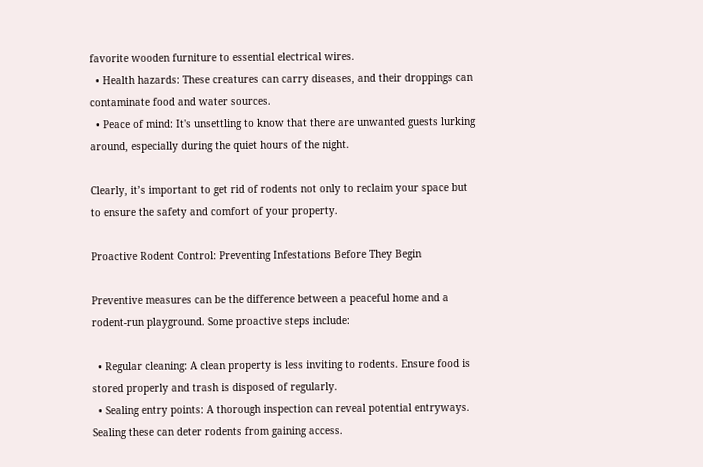favorite wooden furniture to essential electrical wires.
  • Health hazards: These creatures can carry diseases, and their droppings can contaminate food and water sources.
  • Peace of mind: It's unsettling to know that there are unwanted guests lurking around, especially during the quiet hours of the night.

Clearly, it’s important to get rid of rodents not only to reclaim your space but to ensure the safety and comfort of your property.

Proactive Rodent Control: Preventing Infestations Before They Begin

Preventive measures can be the difference between a peaceful home and a rodent-run playground. Some proactive steps include:

  • Regular cleaning: A clean property is less inviting to rodents. Ensure food is stored properly and trash is disposed of regularly.
  • Sealing entry points: A thorough inspection can reveal potential entryways. Sealing these can deter rodents from gaining access.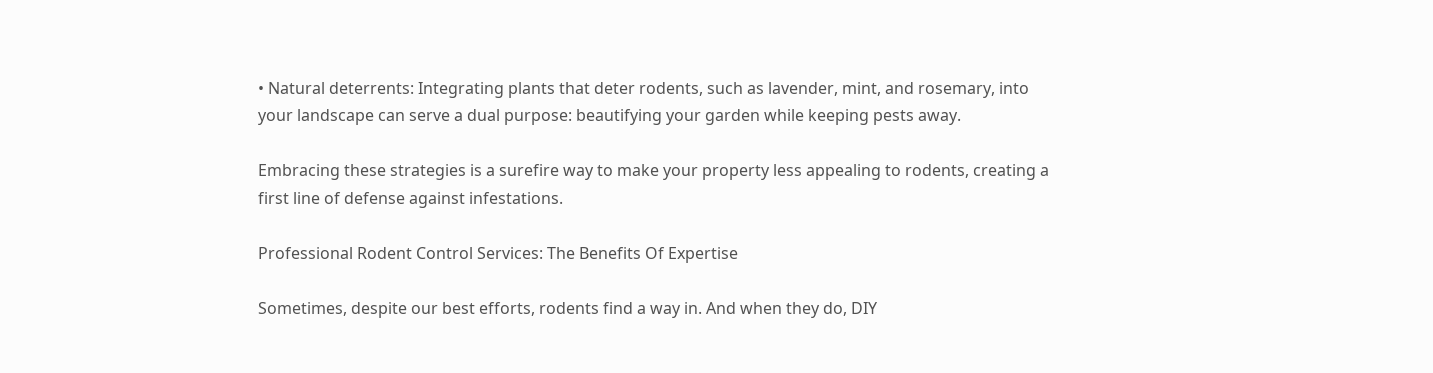• Natural deterrents: Integrating plants that deter rodents, such as lavender, mint, and rosemary, into your landscape can serve a dual purpose: beautifying your garden while keeping pests away.

Embracing these strategies is a surefire way to make your property less appealing to rodents, creating a first line of defense against infestations.

Professional Rodent Control Services: The Benefits Of Expertise

Sometimes, despite our best efforts, rodents find a way in. And when they do, DIY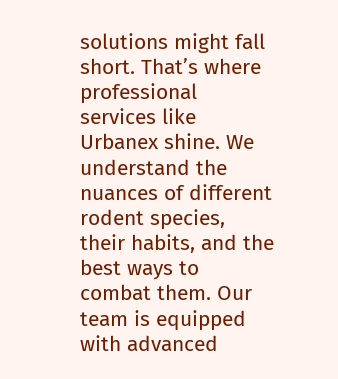solutions might fall short. That’s where professional services like Urbanex shine. We understand the nuances of different rodent species, their habits, and the best ways to combat them. Our team is equipped with advanced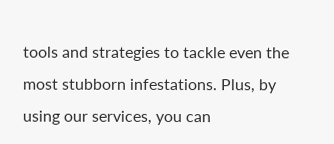tools and strategies to tackle even the most stubborn infestations. Plus, by using our services, you can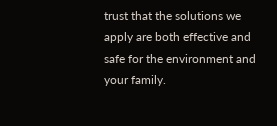trust that the solutions we apply are both effective and safe for the environment and your family.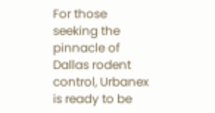For those seeking the pinnacle of Dallas rodent control, Urbanex is ready to be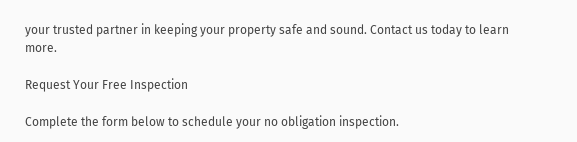your trusted partner in keeping your property safe and sound. Contact us today to learn more.

Request Your Free Inspection

Complete the form below to schedule your no obligation inspection.